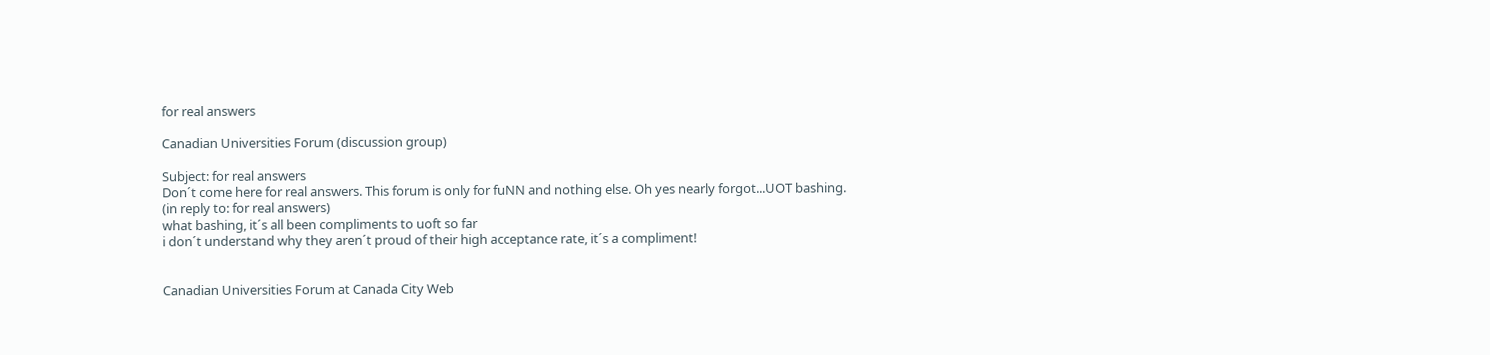for real answers

Canadian Universities Forum (discussion group)

Subject: for real answers
Don´t come here for real answers. This forum is only for fuNN and nothing else. Oh yes nearly forgot...UOT bashing.
(in reply to: for real answers)
what bashing, it´s all been compliments to uoft so far
i don´t understand why they aren´t proud of their high acceptance rate, it´s a compliment!


Canadian Universities Forum at Canada City Web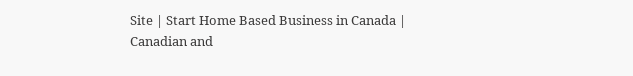Site | Start Home Based Business in Canada | Canadian and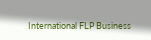International FLP Business